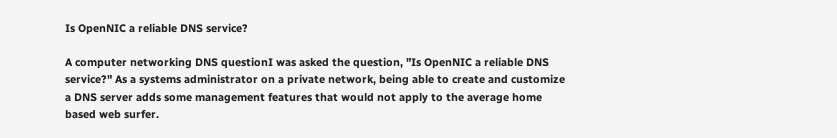Is OpenNIC a reliable DNS service?

A computer networking DNS questionI was asked the question, "Is OpenNIC a reliable DNS service?" As a systems administrator on a private network, being able to create and customize a DNS server adds some management features that would not apply to the average home based web surfer.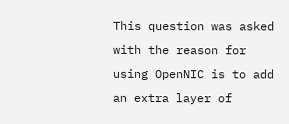This question was asked with the reason for using OpenNIC is to add an extra layer of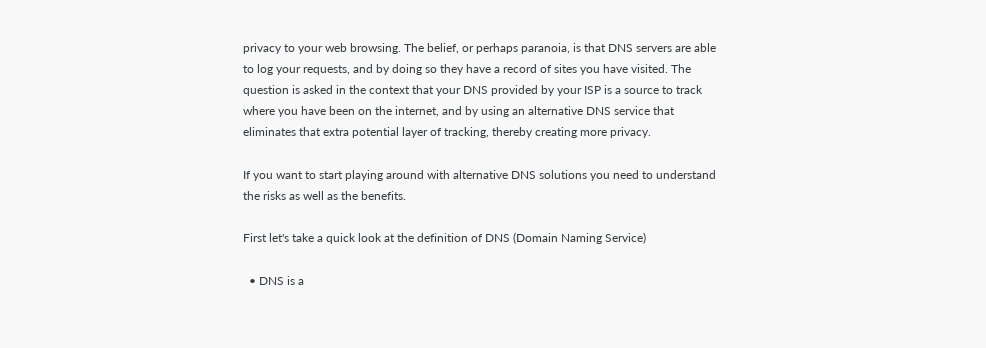privacy to your web browsing. The belief, or perhaps paranoia, is that DNS servers are able to log your requests, and by doing so they have a record of sites you have visited. The question is asked in the context that your DNS provided by your ISP is a source to track where you have been on the internet, and by using an alternative DNS service that eliminates that extra potential layer of tracking, thereby creating more privacy.

If you want to start playing around with alternative DNS solutions you need to understand the risks as well as the benefits.

First let's take a quick look at the definition of DNS (Domain Naming Service)

  • DNS is a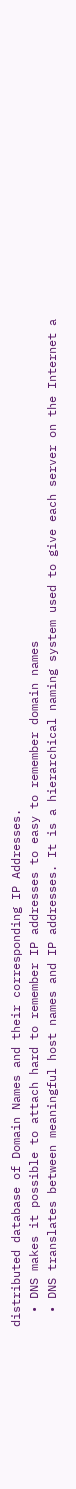distributed database of Domain Names and their corresponding IP Addresses.
  • DNS makes it possible to attach hard to remember IP addresses to easy to remember domain names
  • DNS translates between meaningful host names and IP addresses. It is a hierarchical naming system used to give each server on the Internet a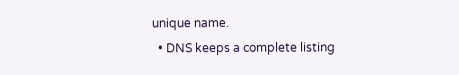unique name.
  • DNS keeps a complete listing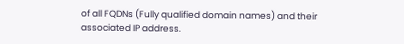of all FQDNs (Fully qualified domain names) and their associated IP address.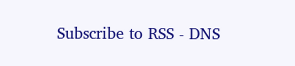Subscribe to RSS - DNS